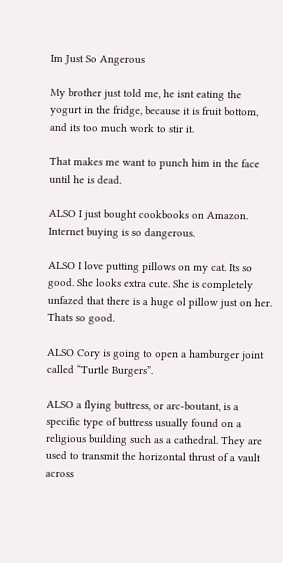Im Just So Angerous

My brother just told me, he isnt eating the yogurt in the fridge, because it is fruit bottom, and its too much work to stir it.

That makes me want to punch him in the face until he is dead.

ALSO I just bought cookbooks on Amazon. Internet buying is so dangerous.

ALSO I love putting pillows on my cat. Its so good. She looks extra cute. She is completely unfazed that there is a huge ol pillow just on her. Thats so good.

ALSO Cory is going to open a hamburger joint called “Turtle Burgers”.

ALSO a flying buttress, or arc-boutant, is a specific type of buttress usually found on a religious building such as a cathedral. They are used to transmit the horizontal thrust of a vault across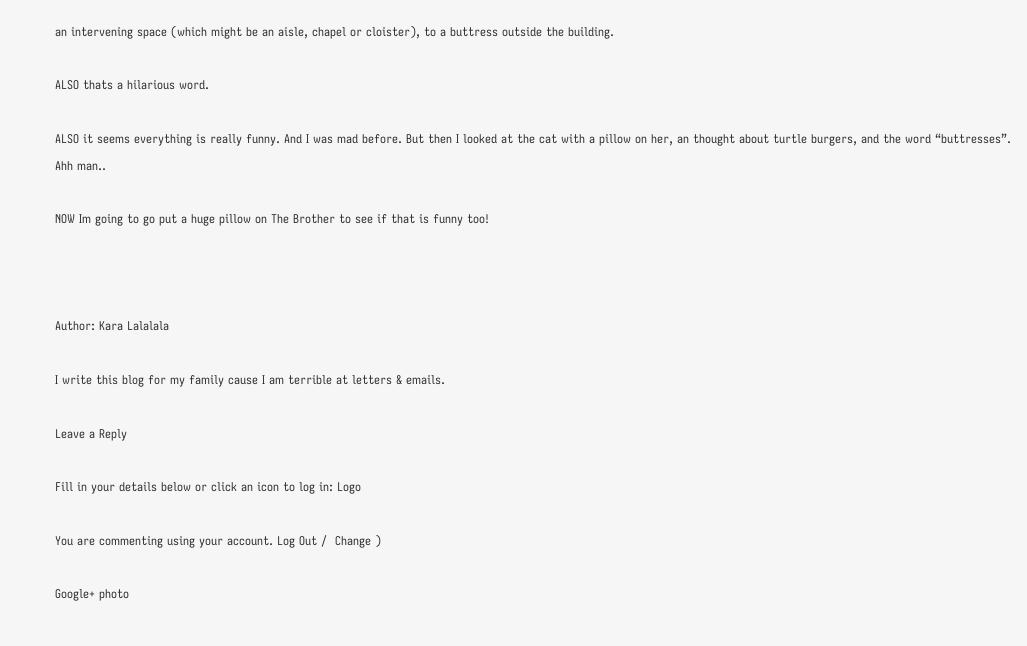an intervening space (which might be an aisle, chapel or cloister), to a buttress outside the building.

ALSO thats a hilarious word.

ALSO it seems everything is really funny. And I was mad before. But then I looked at the cat with a pillow on her, an thought about turtle burgers, and the word “buttresses”. Ahh man..

NOW Im going to go put a huge pillow on The Brother to see if that is funny too!



Author: Kara Lalalala

I write this blog for my family cause I am terrible at letters & emails.

Leave a Reply

Fill in your details below or click an icon to log in: Logo

You are commenting using your account. Log Out /  Change )

Google+ photo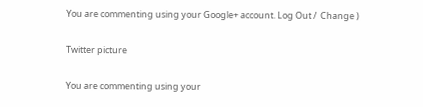You are commenting using your Google+ account. Log Out /  Change )

Twitter picture

You are commenting using your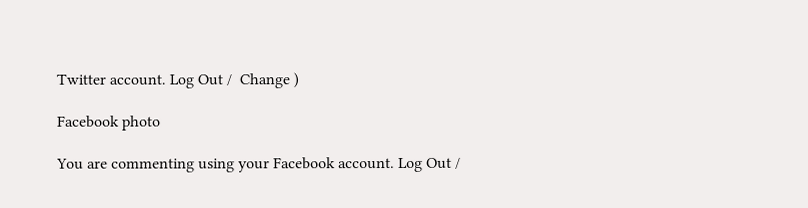Twitter account. Log Out /  Change )

Facebook photo

You are commenting using your Facebook account. Log Out /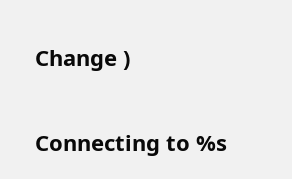Change )


Connecting to %s